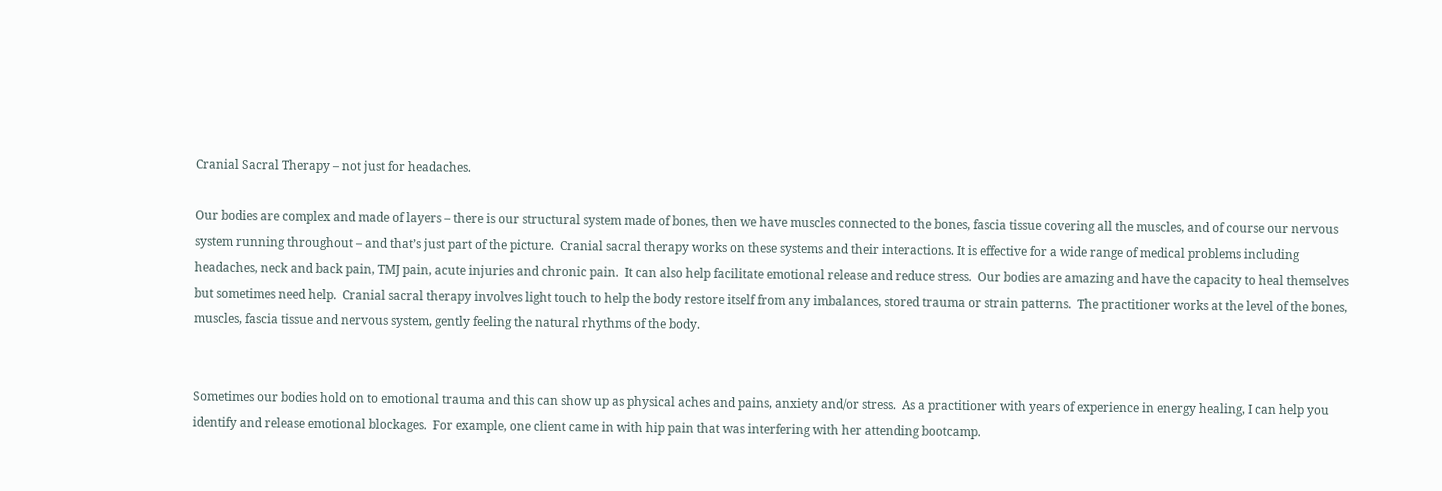Cranial Sacral Therapy – not just for headaches.

Our bodies are complex and made of layers – there is our structural system made of bones, then we have muscles connected to the bones, fascia tissue covering all the muscles, and of course our nervous system running throughout – and that’s just part of the picture.  Cranial sacral therapy works on these systems and their interactions. It is effective for a wide range of medical problems including headaches, neck and back pain, TMJ pain, acute injuries and chronic pain.  It can also help facilitate emotional release and reduce stress.  Our bodies are amazing and have the capacity to heal themselves but sometimes need help.  Cranial sacral therapy involves light touch to help the body restore itself from any imbalances, stored trauma or strain patterns.  The practitioner works at the level of the bones, muscles, fascia tissue and nervous system, gently feeling the natural rhythms of the body.


Sometimes our bodies hold on to emotional trauma and this can show up as physical aches and pains, anxiety and/or stress.  As a practitioner with years of experience in energy healing, I can help you identify and release emotional blockages.  For example, one client came in with hip pain that was interfering with her attending bootcamp.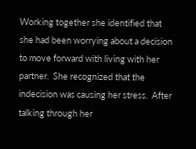Working together she identified that she had been worrying about a decision to move forward with living with her partner.  She recognized that the indecision was causing her stress.  After talking through her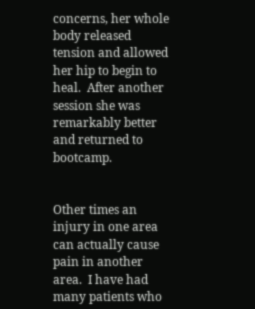concerns, her whole body released tension and allowed her hip to begin to heal.  After another session she was remarkably better and returned to bootcamp.


Other times an injury in one area can actually cause pain in another area.  I have had many patients who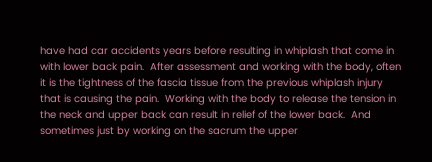have had car accidents years before resulting in whiplash that come in with lower back pain.  After assessment and working with the body, often it is the tightness of the fascia tissue from the previous whiplash injury that is causing the pain.  Working with the body to release the tension in the neck and upper back can result in relief of the lower back.  And sometimes just by working on the sacrum the upper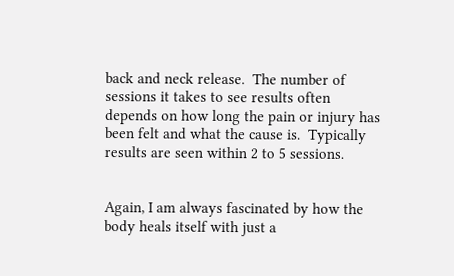back and neck release.  The number of sessions it takes to see results often depends on how long the pain or injury has been felt and what the cause is.  Typically results are seen within 2 to 5 sessions.


Again, I am always fascinated by how the body heals itself with just a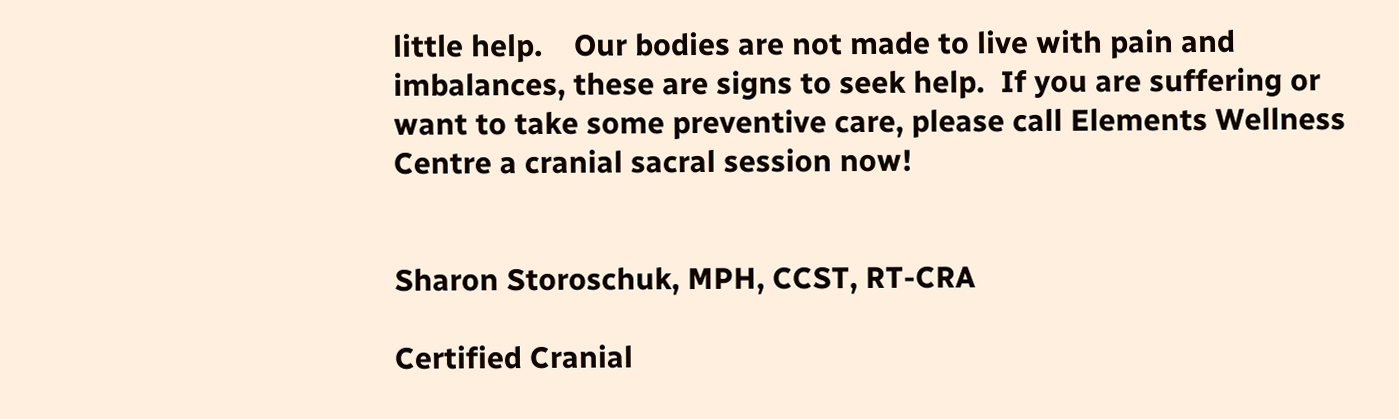little help.    Our bodies are not made to live with pain and imbalances, these are signs to seek help.  If you are suffering or want to take some preventive care, please call Elements Wellness Centre a cranial sacral session now!


Sharon Storoschuk, MPH, CCST, RT-CRA

Certified Cranial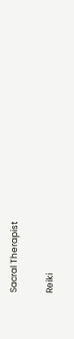Sacral Therapist

Reiki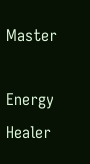Master

Energy Healer